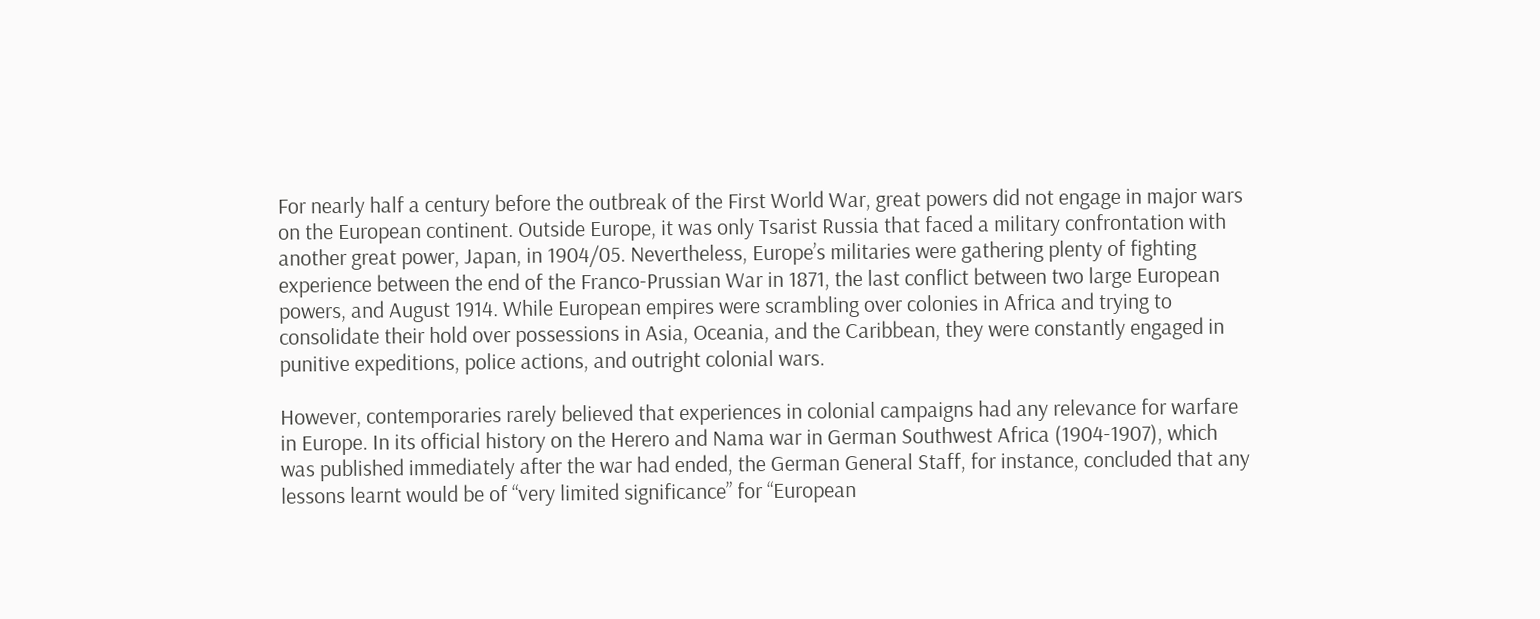For nearly half a century before the outbreak of the First World War, great powers did not engage in major wars on the European continent. Outside Europe, it was only Tsarist Russia that faced a military confrontation with another great power, Japan, in 1904/05. Nevertheless, Europe’s militaries were gathering plenty of fighting experience between the end of the Franco-Prussian War in 1871, the last conflict between two large European powers, and August 1914. While European empires were scrambling over colonies in Africa and trying to consolidate their hold over possessions in Asia, Oceania, and the Caribbean, they were constantly engaged in punitive expeditions, police actions, and outright colonial wars.

However, contemporaries rarely believed that experiences in colonial campaigns had any relevance for warfare in Europe. In its official history on the Herero and Nama war in German Southwest Africa (1904-1907), which was published immediately after the war had ended, the German General Staff, for instance, concluded that any lessons learnt would be of “very limited significance” for “European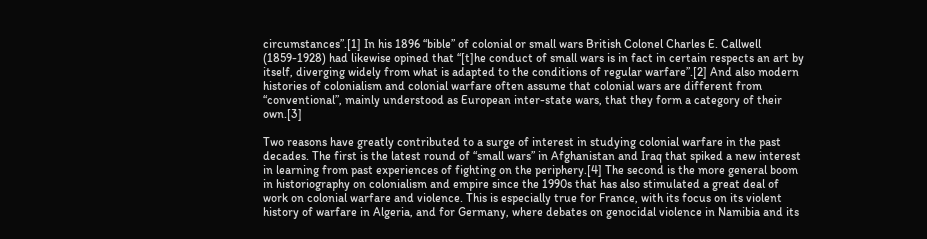circumstances”.[1] In his 1896 “bible” of colonial or small wars British Colonel Charles E. Callwell (1859-1928) had likewise opined that “[t]he conduct of small wars is in fact in certain respects an art by itself, diverging widely from what is adapted to the conditions of regular warfare”.[2] And also modern histories of colonialism and colonial warfare often assume that colonial wars are different from “conventional”, mainly understood as European inter-state wars, that they form a category of their own.[3]

Two reasons have greatly contributed to a surge of interest in studying colonial warfare in the past decades. The first is the latest round of “small wars” in Afghanistan and Iraq that spiked a new interest in learning from past experiences of fighting on the periphery.[4] The second is the more general boom in historiography on colonialism and empire since the 1990s that has also stimulated a great deal of work on colonial warfare and violence. This is especially true for France, with its focus on its violent history of warfare in Algeria, and for Germany, where debates on genocidal violence in Namibia and its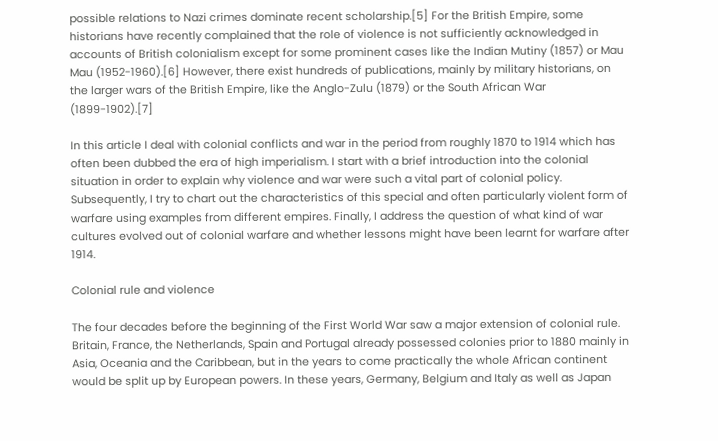possible relations to Nazi crimes dominate recent scholarship.[5] For the British Empire, some historians have recently complained that the role of violence is not sufficiently acknowledged in accounts of British colonialism except for some prominent cases like the Indian Mutiny (1857) or Mau Mau (1952-1960).[6] However, there exist hundreds of publications, mainly by military historians, on the larger wars of the British Empire, like the Anglo-Zulu (1879) or the South African War (1899-1902).[7]

In this article I deal with colonial conflicts and war in the period from roughly 1870 to 1914 which has often been dubbed the era of high imperialism. I start with a brief introduction into the colonial situation in order to explain why violence and war were such a vital part of colonial policy. Subsequently, I try to chart out the characteristics of this special and often particularly violent form of warfare using examples from different empires. Finally, I address the question of what kind of war cultures evolved out of colonial warfare and whether lessons might have been learnt for warfare after 1914.

Colonial rule and violence

The four decades before the beginning of the First World War saw a major extension of colonial rule. Britain, France, the Netherlands, Spain and Portugal already possessed colonies prior to 1880 mainly in Asia, Oceania and the Caribbean, but in the years to come practically the whole African continent would be split up by European powers. In these years, Germany, Belgium and Italy as well as Japan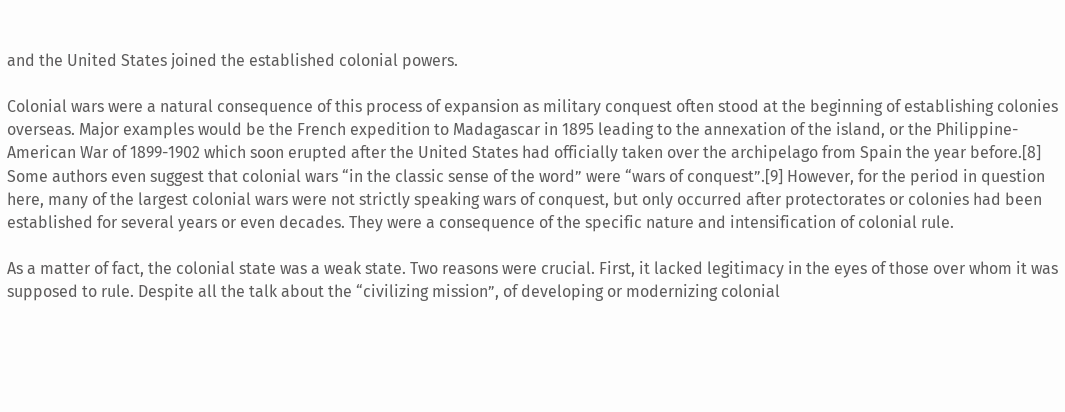and the United States joined the established colonial powers.

Colonial wars were a natural consequence of this process of expansion as military conquest often stood at the beginning of establishing colonies overseas. Major examples would be the French expedition to Madagascar in 1895 leading to the annexation of the island, or the Philippine-American War of 1899-1902 which soon erupted after the United States had officially taken over the archipelago from Spain the year before.[8] Some authors even suggest that colonial wars “in the classic sense of the word” were “wars of conquest”.[9] However, for the period in question here, many of the largest colonial wars were not strictly speaking wars of conquest, but only occurred after protectorates or colonies had been established for several years or even decades. They were a consequence of the specific nature and intensification of colonial rule.

As a matter of fact, the colonial state was a weak state. Two reasons were crucial. First, it lacked legitimacy in the eyes of those over whom it was supposed to rule. Despite all the talk about the “civilizing mission”, of developing or modernizing colonial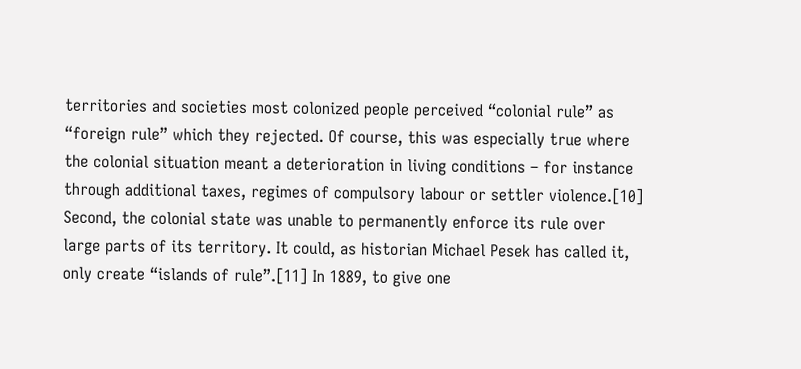territories and societies most colonized people perceived “colonial rule” as “foreign rule” which they rejected. Of course, this was especially true where the colonial situation meant a deterioration in living conditions – for instance through additional taxes, regimes of compulsory labour or settler violence.[10] Second, the colonial state was unable to permanently enforce its rule over large parts of its territory. It could, as historian Michael Pesek has called it, only create “islands of rule”.[11] In 1889, to give one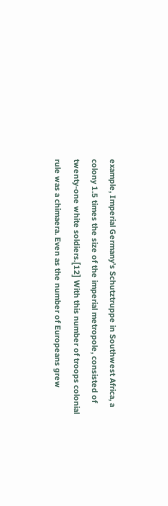example, Imperial Germany’s Schutztruppe in Southwest Africa, a colony 1.5 times the size of the imperial metropole, consisted of twenty-one white soldiers.[12] With this number of troops colonial rule was a chimaera. Even as the number of Europeans grew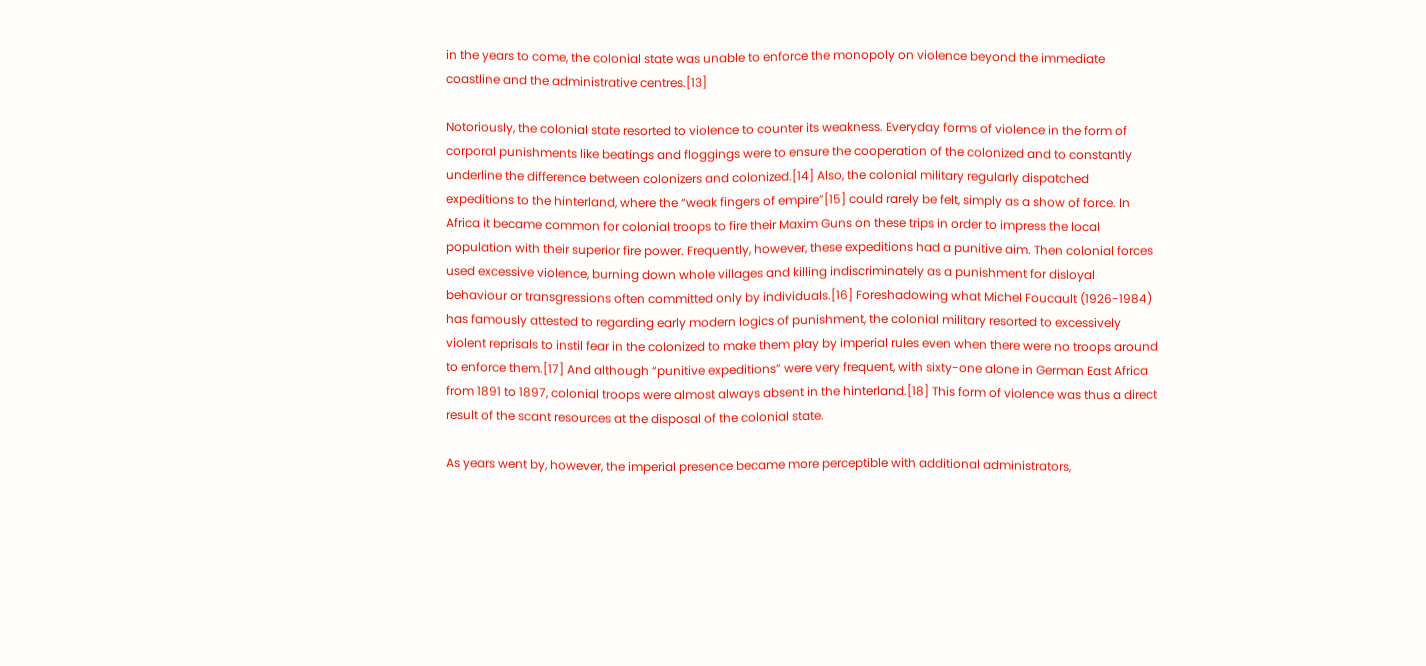in the years to come, the colonial state was unable to enforce the monopoly on violence beyond the immediate coastline and the administrative centres.[13]

Notoriously, the colonial state resorted to violence to counter its weakness. Everyday forms of violence in the form of corporal punishments like beatings and floggings were to ensure the cooperation of the colonized and to constantly underline the difference between colonizers and colonized.[14] Also, the colonial military regularly dispatched expeditions to the hinterland, where the “weak fingers of empire”[15] could rarely be felt, simply as a show of force. In Africa it became common for colonial troops to fire their Maxim Guns on these trips in order to impress the local population with their superior fire power. Frequently, however, these expeditions had a punitive aim. Then colonial forces used excessive violence, burning down whole villages and killing indiscriminately as a punishment for disloyal behaviour or transgressions often committed only by individuals.[16] Foreshadowing what Michel Foucault (1926-1984) has famously attested to regarding early modern logics of punishment, the colonial military resorted to excessively violent reprisals to instil fear in the colonized to make them play by imperial rules even when there were no troops around to enforce them.[17] And although “punitive expeditions” were very frequent, with sixty-one alone in German East Africa from 1891 to 1897, colonial troops were almost always absent in the hinterland.[18] This form of violence was thus a direct result of the scant resources at the disposal of the colonial state.

As years went by, however, the imperial presence became more perceptible with additional administrators,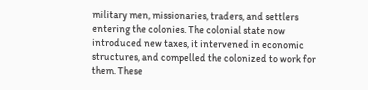military men, missionaries, traders, and settlers entering the colonies. The colonial state now introduced new taxes, it intervened in economic structures, and compelled the colonized to work for them. These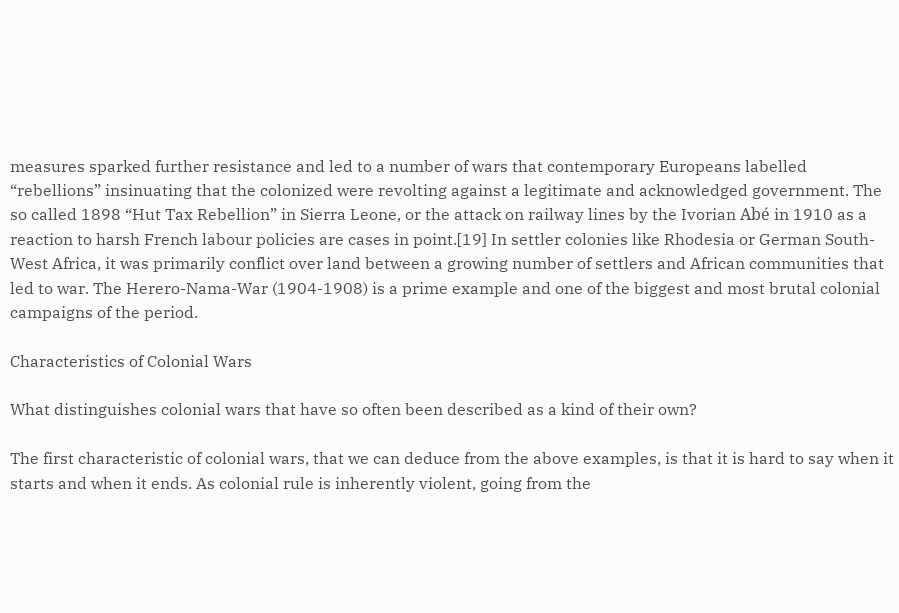measures sparked further resistance and led to a number of wars that contemporary Europeans labelled “rebellions” insinuating that the colonized were revolting against a legitimate and acknowledged government. The so called 1898 “Hut Tax Rebellion” in Sierra Leone, or the attack on railway lines by the Ivorian Abé in 1910 as a reaction to harsh French labour policies are cases in point.[19] In settler colonies like Rhodesia or German South-West Africa, it was primarily conflict over land between a growing number of settlers and African communities that led to war. The Herero-Nama-War (1904-1908) is a prime example and one of the biggest and most brutal colonial campaigns of the period.

Characteristics of Colonial Wars

What distinguishes colonial wars that have so often been described as a kind of their own?

The first characteristic of colonial wars, that we can deduce from the above examples, is that it is hard to say when it starts and when it ends. As colonial rule is inherently violent, going from the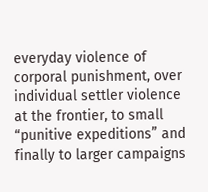everyday violence of corporal punishment, over individual settler violence at the frontier, to small “punitive expeditions” and finally to larger campaigns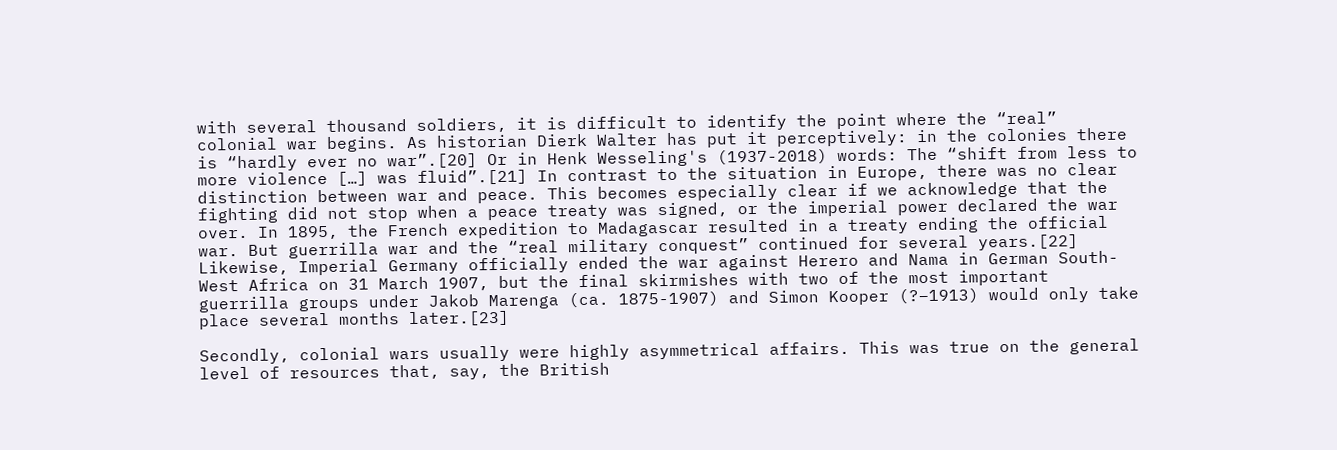with several thousand soldiers, it is difficult to identify the point where the “real” colonial war begins. As historian Dierk Walter has put it perceptively: in the colonies there is “hardly ever no war”.[20] Or in Henk Wesseling's (1937-2018) words: The “shift from less to more violence […] was fluid”.[21] In contrast to the situation in Europe, there was no clear distinction between war and peace. This becomes especially clear if we acknowledge that the fighting did not stop when a peace treaty was signed, or the imperial power declared the war over. In 1895, the French expedition to Madagascar resulted in a treaty ending the official war. But guerrilla war and the “real military conquest” continued for several years.[22] Likewise, Imperial Germany officially ended the war against Herero and Nama in German South-West Africa on 31 March 1907, but the final skirmishes with two of the most important guerrilla groups under Jakob Marenga (ca. 1875-1907) and Simon Kooper (?–1913) would only take place several months later.[23]

Secondly, colonial wars usually were highly asymmetrical affairs. This was true on the general level of resources that, say, the British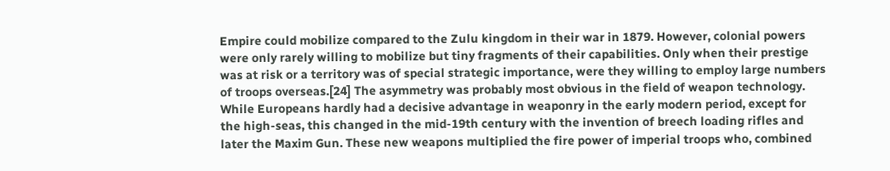Empire could mobilize compared to the Zulu kingdom in their war in 1879. However, colonial powers were only rarely willing to mobilize but tiny fragments of their capabilities. Only when their prestige was at risk or a territory was of special strategic importance, were they willing to employ large numbers of troops overseas.[24] The asymmetry was probably most obvious in the field of weapon technology. While Europeans hardly had a decisive advantage in weaponry in the early modern period, except for the high-seas, this changed in the mid-19th century with the invention of breech loading rifles and later the Maxim Gun. These new weapons multiplied the fire power of imperial troops who, combined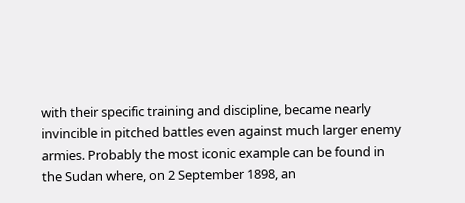with their specific training and discipline, became nearly invincible in pitched battles even against much larger enemy armies. Probably the most iconic example can be found in the Sudan where, on 2 September 1898, an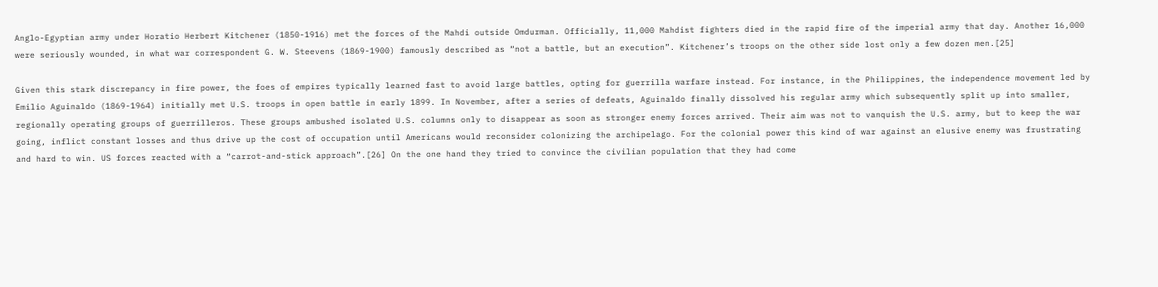Anglo-Egyptian army under Horatio Herbert Kitchener (1850-1916) met the forces of the Mahdi outside Omdurman. Officially, 11,000 Mahdist fighters died in the rapid fire of the imperial army that day. Another 16,000 were seriously wounded, in what war correspondent G. W. Steevens (1869-1900) famously described as “not a battle, but an execution”. Kitchener’s troops on the other side lost only a few dozen men.[25]

Given this stark discrepancy in fire power, the foes of empires typically learned fast to avoid large battles, opting for guerrilla warfare instead. For instance, in the Philippines, the independence movement led by Emilio Aguinaldo (1869-1964) initially met U.S. troops in open battle in early 1899. In November, after a series of defeats, Aguinaldo finally dissolved his regular army which subsequently split up into smaller, regionally operating groups of guerrilleros. These groups ambushed isolated U.S. columns only to disappear as soon as stronger enemy forces arrived. Their aim was not to vanquish the U.S. army, but to keep the war going, inflict constant losses and thus drive up the cost of occupation until Americans would reconsider colonizing the archipelago. For the colonial power this kind of war against an elusive enemy was frustrating and hard to win. US forces reacted with a “carrot-and-stick approach”.[26] On the one hand they tried to convince the civilian population that they had come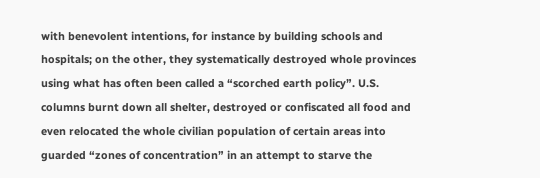with benevolent intentions, for instance by building schools and hospitals; on the other, they systematically destroyed whole provinces using what has often been called a “scorched earth policy”. U.S. columns burnt down all shelter, destroyed or confiscated all food and even relocated the whole civilian population of certain areas into guarded “zones of concentration” in an attempt to starve the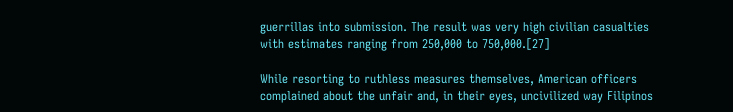guerrillas into submission. The result was very high civilian casualties with estimates ranging from 250,000 to 750,000.[27]

While resorting to ruthless measures themselves, American officers complained about the unfair and, in their eyes, uncivilized way Filipinos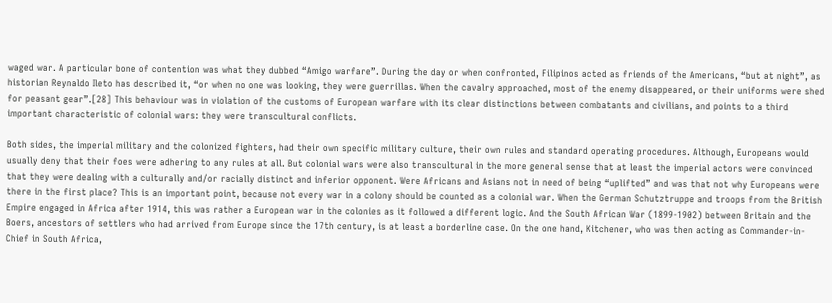waged war. A particular bone of contention was what they dubbed “Amigo warfare”. During the day or when confronted, Filipinos acted as friends of the Americans, “but at night”, as historian Reynaldo Ileto has described it, “or when no one was looking, they were guerrillas. When the cavalry approached, most of the enemy disappeared, or their uniforms were shed for peasant gear”.[28] This behaviour was in violation of the customs of European warfare with its clear distinctions between combatants and civilians, and points to a third important characteristic of colonial wars: they were transcultural conflicts.

Both sides, the imperial military and the colonized fighters, had their own specific military culture, their own rules and standard operating procedures. Although, Europeans would usually deny that their foes were adhering to any rules at all. But colonial wars were also transcultural in the more general sense that at least the imperial actors were convinced that they were dealing with a culturally and/or racially distinct and inferior opponent. Were Africans and Asians not in need of being “uplifted” and was that not why Europeans were there in the first place? This is an important point, because not every war in a colony should be counted as a colonial war. When the German Schutztruppe and troops from the British Empire engaged in Africa after 1914, this was rather a European war in the colonies as it followed a different logic. And the South African War (1899-1902) between Britain and the Boers, ancestors of settlers who had arrived from Europe since the 17th century, is at least a borderline case. On the one hand, Kitchener, who was then acting as Commander-in-Chief in South Africa,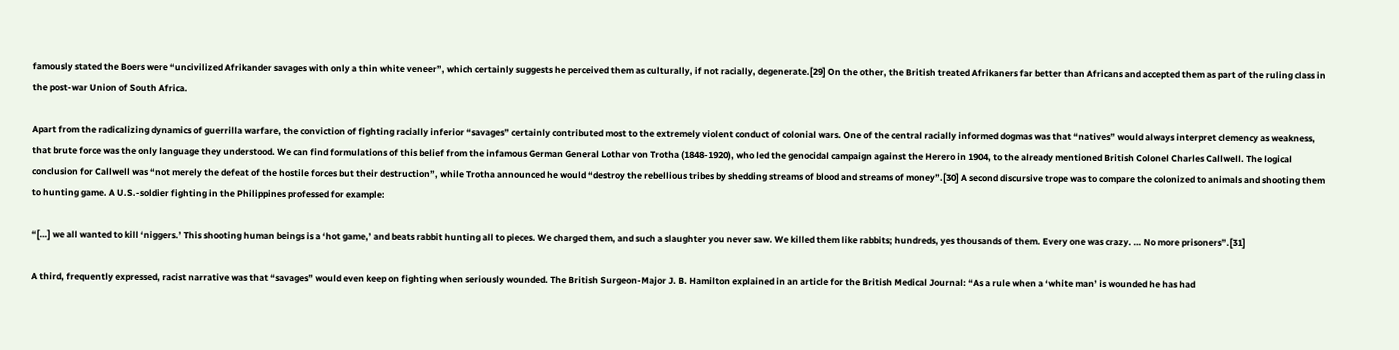famously stated the Boers were “uncivilized Afrikander savages with only a thin white veneer”, which certainly suggests he perceived them as culturally, if not racially, degenerate.[29] On the other, the British treated Afrikaners far better than Africans and accepted them as part of the ruling class in the post-war Union of South Africa.

Apart from the radicalizing dynamics of guerrilla warfare, the conviction of fighting racially inferior “savages” certainly contributed most to the extremely violent conduct of colonial wars. One of the central racially informed dogmas was that “natives” would always interpret clemency as weakness, that brute force was the only language they understood. We can find formulations of this belief from the infamous German General Lothar von Trotha (1848-1920), who led the genocidal campaign against the Herero in 1904, to the already mentioned British Colonel Charles Callwell. The logical conclusion for Callwell was “not merely the defeat of the hostile forces but their destruction”, while Trotha announced he would “destroy the rebellious tribes by shedding streams of blood and streams of money”.[30] A second discursive trope was to compare the colonized to animals and shooting them to hunting game. A U.S.-soldier fighting in the Philippines professed for example:

“[…] we all wanted to kill ‘niggers.’ This shooting human beings is a ‘hot game,’ and beats rabbit hunting all to pieces. We charged them, and such a slaughter you never saw. We killed them like rabbits; hundreds, yes thousands of them. Every one was crazy. … No more prisoners”.[31]

A third, frequently expressed, racist narrative was that “savages” would even keep on fighting when seriously wounded. The British Surgeon-Major J. B. Hamilton explained in an article for the British Medical Journal: “As a rule when a ‘white man’ is wounded he has had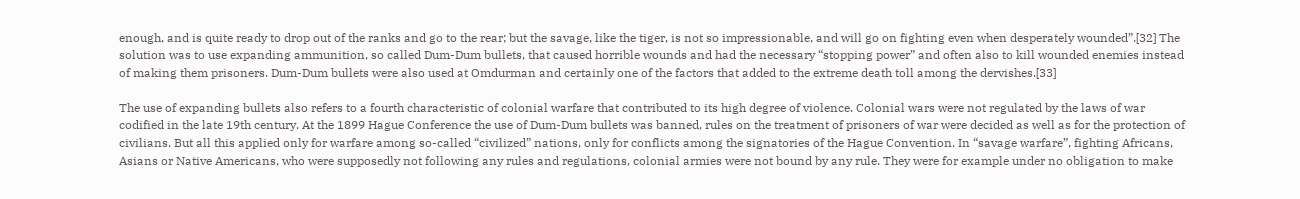enough, and is quite ready to drop out of the ranks and go to the rear; but the savage, like the tiger, is not so impressionable, and will go on fighting even when desperately wounded”.[32] The solution was to use expanding ammunition, so called Dum-Dum bullets, that caused horrible wounds and had the necessary “stopping power” and often also to kill wounded enemies instead of making them prisoners. Dum-Dum bullets were also used at Omdurman and certainly one of the factors that added to the extreme death toll among the dervishes.[33]

The use of expanding bullets also refers to a fourth characteristic of colonial warfare that contributed to its high degree of violence. Colonial wars were not regulated by the laws of war codified in the late 19th century. At the 1899 Hague Conference the use of Dum-Dum bullets was banned, rules on the treatment of prisoners of war were decided as well as for the protection of civilians. But all this applied only for warfare among so-called “civilized” nations, only for conflicts among the signatories of the Hague Convention. In “savage warfare”, fighting Africans, Asians or Native Americans, who were supposedly not following any rules and regulations, colonial armies were not bound by any rule. They were for example under no obligation to make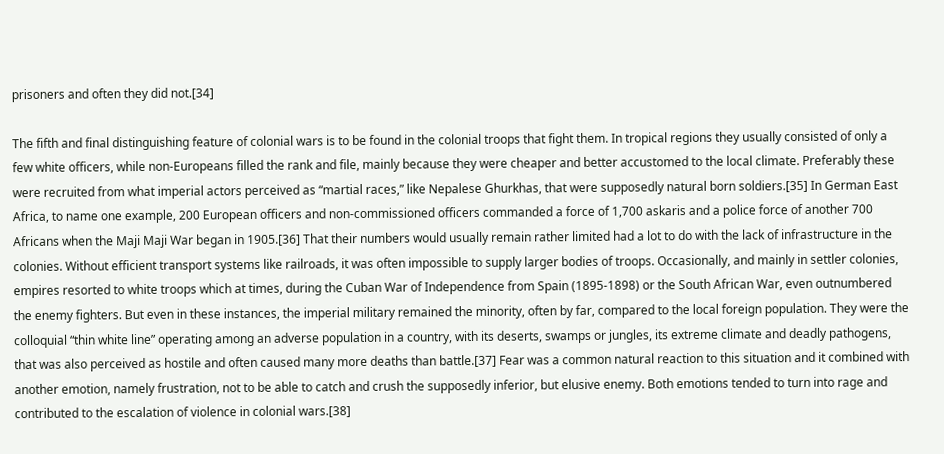prisoners and often they did not.[34]

The fifth and final distinguishing feature of colonial wars is to be found in the colonial troops that fight them. In tropical regions they usually consisted of only a few white officers, while non-Europeans filled the rank and file, mainly because they were cheaper and better accustomed to the local climate. Preferably these were recruited from what imperial actors perceived as “martial races,” like Nepalese Ghurkhas, that were supposedly natural born soldiers.[35] In German East Africa, to name one example, 200 European officers and non-commissioned officers commanded a force of 1,700 askaris and a police force of another 700 Africans when the Maji Maji War began in 1905.[36] That their numbers would usually remain rather limited had a lot to do with the lack of infrastructure in the colonies. Without efficient transport systems like railroads, it was often impossible to supply larger bodies of troops. Occasionally, and mainly in settler colonies, empires resorted to white troops which at times, during the Cuban War of Independence from Spain (1895-1898) or the South African War, even outnumbered the enemy fighters. But even in these instances, the imperial military remained the minority, often by far, compared to the local foreign population. They were the colloquial “thin white line” operating among an adverse population in a country, with its deserts, swamps or jungles, its extreme climate and deadly pathogens, that was also perceived as hostile and often caused many more deaths than battle.[37] Fear was a common natural reaction to this situation and it combined with another emotion, namely frustration, not to be able to catch and crush the supposedly inferior, but elusive enemy. Both emotions tended to turn into rage and contributed to the escalation of violence in colonial wars.[38]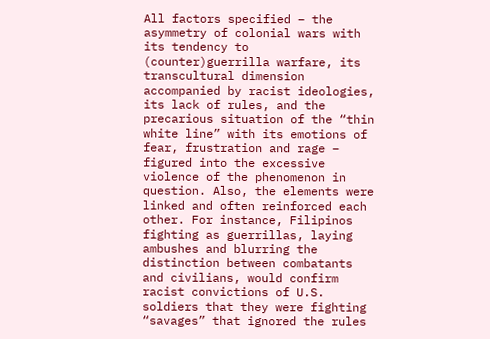All factors specified – the asymmetry of colonial wars with its tendency to (counter)guerrilla warfare, its transcultural dimension accompanied by racist ideologies, its lack of rules, and the precarious situation of the “thin white line” with its emotions of fear, frustration and rage – figured into the excessive violence of the phenomenon in question. Also, the elements were linked and often reinforced each other. For instance, Filipinos fighting as guerrillas, laying ambushes and blurring the distinction between combatants and civilians, would confirm racist convictions of U.S. soldiers that they were fighting “savages” that ignored the rules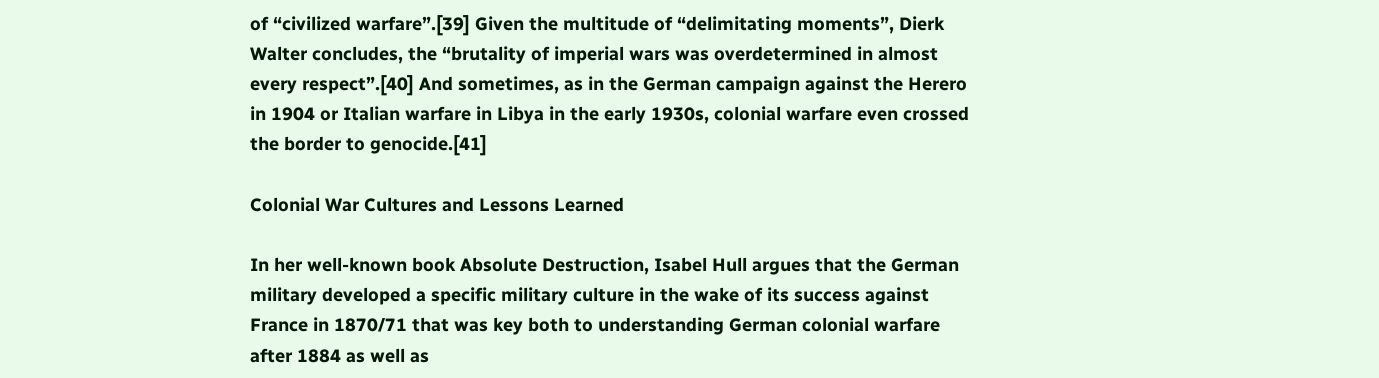of “civilized warfare”.[39] Given the multitude of “delimitating moments”, Dierk Walter concludes, the “brutality of imperial wars was overdetermined in almost every respect”.[40] And sometimes, as in the German campaign against the Herero in 1904 or Italian warfare in Libya in the early 1930s, colonial warfare even crossed the border to genocide.[41]

Colonial War Cultures and Lessons Learned

In her well-known book Absolute Destruction, Isabel Hull argues that the German military developed a specific military culture in the wake of its success against France in 1870/71 that was key both to understanding German colonial warfare after 1884 as well as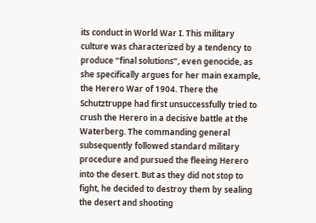its conduct in World War I. This military culture was characterized by a tendency to produce “final solutions”, even genocide, as she specifically argues for her main example, the Herero War of 1904. There the Schutztruppe had first unsuccessfully tried to crush the Herero in a decisive battle at the Waterberg. The commanding general subsequently followed standard military procedure and pursued the fleeing Herero into the desert. But as they did not stop to fight, he decided to destroy them by sealing the desert and shooting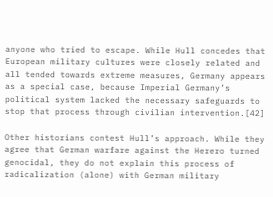anyone who tried to escape. While Hull concedes that European military cultures were closely related and all tended towards extreme measures, Germany appears as a special case, because Imperial Germany’s political system lacked the necessary safeguards to stop that process through civilian intervention.[42]

Other historians contest Hull’s approach. While they agree that German warfare against the Herero turned genocidal, they do not explain this process of radicalization (alone) with German military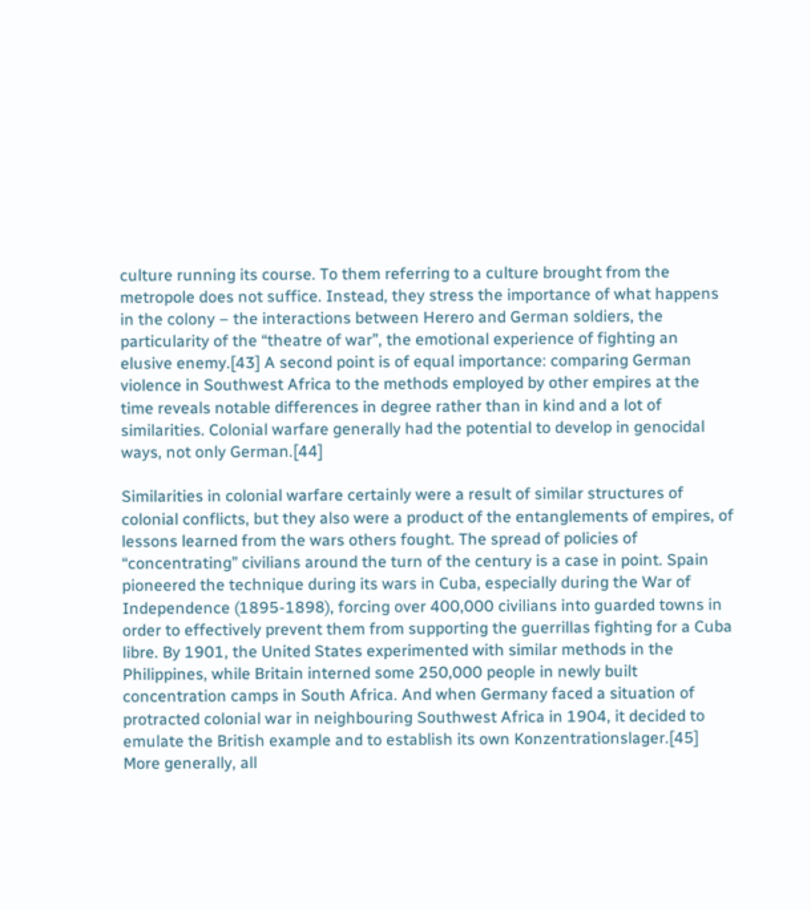culture running its course. To them referring to a culture brought from the metropole does not suffice. Instead, they stress the importance of what happens in the colony – the interactions between Herero and German soldiers, the particularity of the “theatre of war”, the emotional experience of fighting an elusive enemy.[43] A second point is of equal importance: comparing German violence in Southwest Africa to the methods employed by other empires at the time reveals notable differences in degree rather than in kind and a lot of similarities. Colonial warfare generally had the potential to develop in genocidal ways, not only German.[44]

Similarities in colonial warfare certainly were a result of similar structures of colonial conflicts, but they also were a product of the entanglements of empires, of lessons learned from the wars others fought. The spread of policies of “concentrating” civilians around the turn of the century is a case in point. Spain pioneered the technique during its wars in Cuba, especially during the War of Independence (1895-1898), forcing over 400,000 civilians into guarded towns in order to effectively prevent them from supporting the guerrillas fighting for a Cuba libre. By 1901, the United States experimented with similar methods in the Philippines, while Britain interned some 250,000 people in newly built concentration camps in South Africa. And when Germany faced a situation of protracted colonial war in neighbouring Southwest Africa in 1904, it decided to emulate the British example and to establish its own Konzentrationslager.[45] More generally, all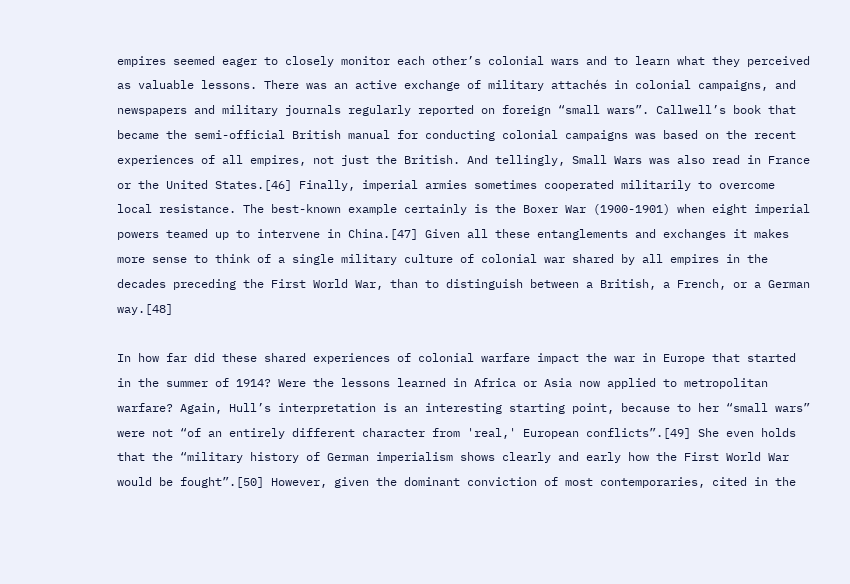empires seemed eager to closely monitor each other’s colonial wars and to learn what they perceived as valuable lessons. There was an active exchange of military attachés in colonial campaigns, and newspapers and military journals regularly reported on foreign “small wars”. Callwell’s book that became the semi-official British manual for conducting colonial campaigns was based on the recent experiences of all empires, not just the British. And tellingly, Small Wars was also read in France or the United States.[46] Finally, imperial armies sometimes cooperated militarily to overcome local resistance. The best-known example certainly is the Boxer War (1900-1901) when eight imperial powers teamed up to intervene in China.[47] Given all these entanglements and exchanges it makes more sense to think of a single military culture of colonial war shared by all empires in the decades preceding the First World War, than to distinguish between a British, a French, or a German way.[48]

In how far did these shared experiences of colonial warfare impact the war in Europe that started in the summer of 1914? Were the lessons learned in Africa or Asia now applied to metropolitan warfare? Again, Hull’s interpretation is an interesting starting point, because to her “small wars” were not “of an entirely different character from 'real,' European conflicts”.[49] She even holds that the “military history of German imperialism shows clearly and early how the First World War would be fought”.[50] However, given the dominant conviction of most contemporaries, cited in the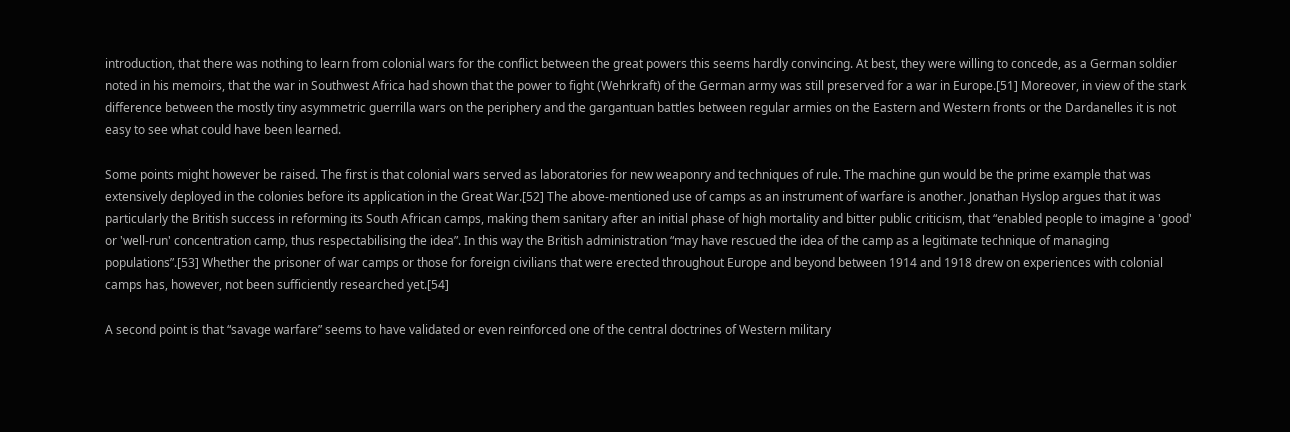introduction, that there was nothing to learn from colonial wars for the conflict between the great powers this seems hardly convincing. At best, they were willing to concede, as a German soldier noted in his memoirs, that the war in Southwest Africa had shown that the power to fight (Wehrkraft) of the German army was still preserved for a war in Europe.[51] Moreover, in view of the stark difference between the mostly tiny asymmetric guerrilla wars on the periphery and the gargantuan battles between regular armies on the Eastern and Western fronts or the Dardanelles it is not easy to see what could have been learned.

Some points might however be raised. The first is that colonial wars served as laboratories for new weaponry and techniques of rule. The machine gun would be the prime example that was extensively deployed in the colonies before its application in the Great War.[52] The above-mentioned use of camps as an instrument of warfare is another. Jonathan Hyslop argues that it was particularly the British success in reforming its South African camps, making them sanitary after an initial phase of high mortality and bitter public criticism, that “enabled people to imagine a 'good' or 'well-run' concentration camp, thus respectabilising the idea”. In this way the British administration “may have rescued the idea of the camp as a legitimate technique of managing populations”.[53] Whether the prisoner of war camps or those for foreign civilians that were erected throughout Europe and beyond between 1914 and 1918 drew on experiences with colonial camps has, however, not been sufficiently researched yet.[54]

A second point is that “savage warfare” seems to have validated or even reinforced one of the central doctrines of Western military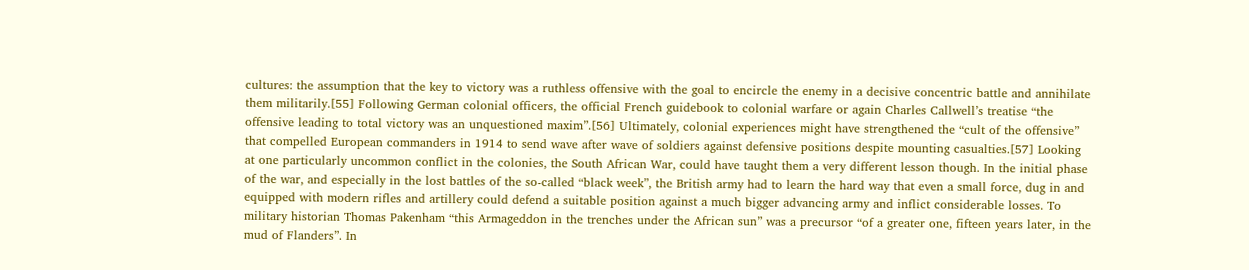cultures: the assumption that the key to victory was a ruthless offensive with the goal to encircle the enemy in a decisive concentric battle and annihilate them militarily.[55] Following German colonial officers, the official French guidebook to colonial warfare or again Charles Callwell’s treatise “the offensive leading to total victory was an unquestioned maxim”.[56] Ultimately, colonial experiences might have strengthened the “cult of the offensive” that compelled European commanders in 1914 to send wave after wave of soldiers against defensive positions despite mounting casualties.[57] Looking at one particularly uncommon conflict in the colonies, the South African War, could have taught them a very different lesson though. In the initial phase of the war, and especially in the lost battles of the so-called “black week”, the British army had to learn the hard way that even a small force, dug in and equipped with modern rifles and artillery could defend a suitable position against a much bigger advancing army and inflict considerable losses. To military historian Thomas Pakenham “this Armageddon in the trenches under the African sun” was a precursor “of a greater one, fifteen years later, in the mud of Flanders”. In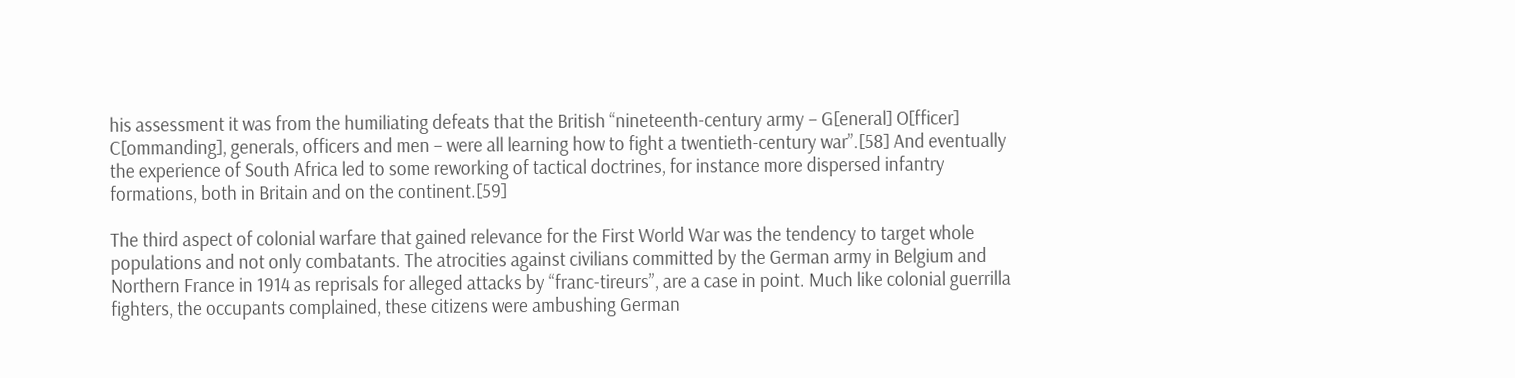his assessment it was from the humiliating defeats that the British “nineteenth-century army – G[eneral] O[fficer] C[ommanding], generals, officers and men – were all learning how to fight a twentieth-century war”.[58] And eventually the experience of South Africa led to some reworking of tactical doctrines, for instance more dispersed infantry formations, both in Britain and on the continent.[59]

The third aspect of colonial warfare that gained relevance for the First World War was the tendency to target whole populations and not only combatants. The atrocities against civilians committed by the German army in Belgium and Northern France in 1914 as reprisals for alleged attacks by “franc-tireurs”, are a case in point. Much like colonial guerrilla fighters, the occupants complained, these citizens were ambushing German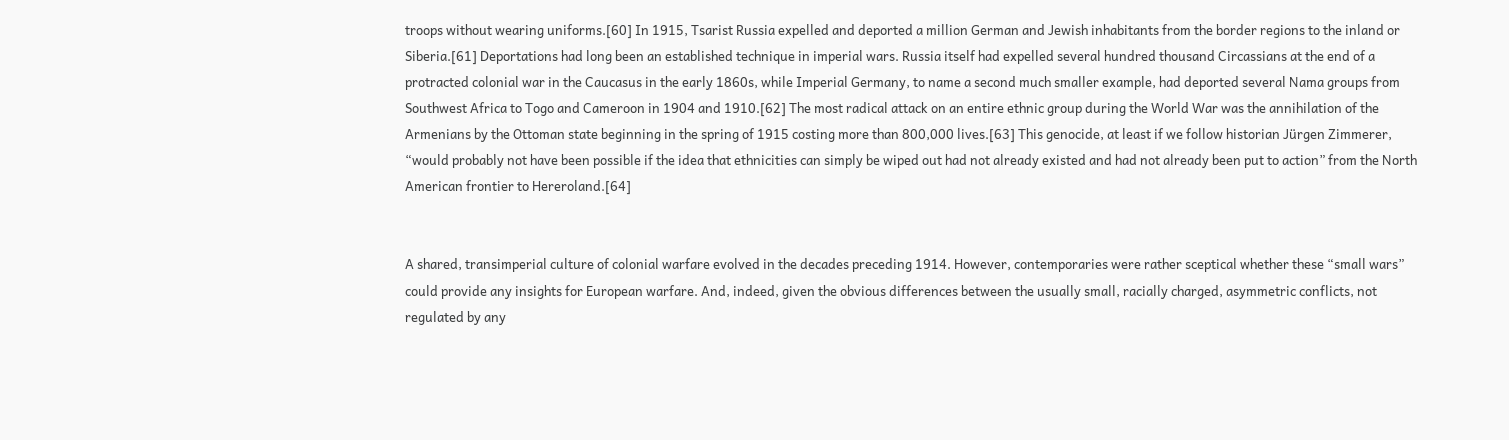troops without wearing uniforms.[60] In 1915, Tsarist Russia expelled and deported a million German and Jewish inhabitants from the border regions to the inland or Siberia.[61] Deportations had long been an established technique in imperial wars. Russia itself had expelled several hundred thousand Circassians at the end of a protracted colonial war in the Caucasus in the early 1860s, while Imperial Germany, to name a second much smaller example, had deported several Nama groups from Southwest Africa to Togo and Cameroon in 1904 and 1910.[62] The most radical attack on an entire ethnic group during the World War was the annihilation of the Armenians by the Ottoman state beginning in the spring of 1915 costing more than 800,000 lives.[63] This genocide, at least if we follow historian Jürgen Zimmerer, “would probably not have been possible if the idea that ethnicities can simply be wiped out had not already existed and had not already been put to action” from the North American frontier to Hereroland.[64]


A shared, transimperial culture of colonial warfare evolved in the decades preceding 1914. However, contemporaries were rather sceptical whether these “small wars” could provide any insights for European warfare. And, indeed, given the obvious differences between the usually small, racially charged, asymmetric conflicts, not regulated by any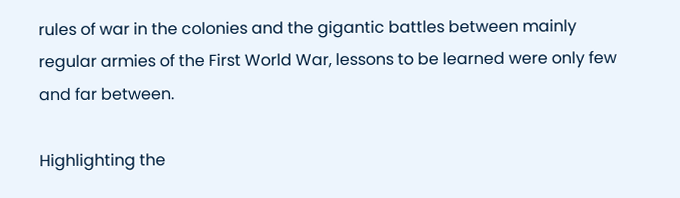rules of war in the colonies and the gigantic battles between mainly regular armies of the First World War, lessons to be learned were only few and far between.

Highlighting the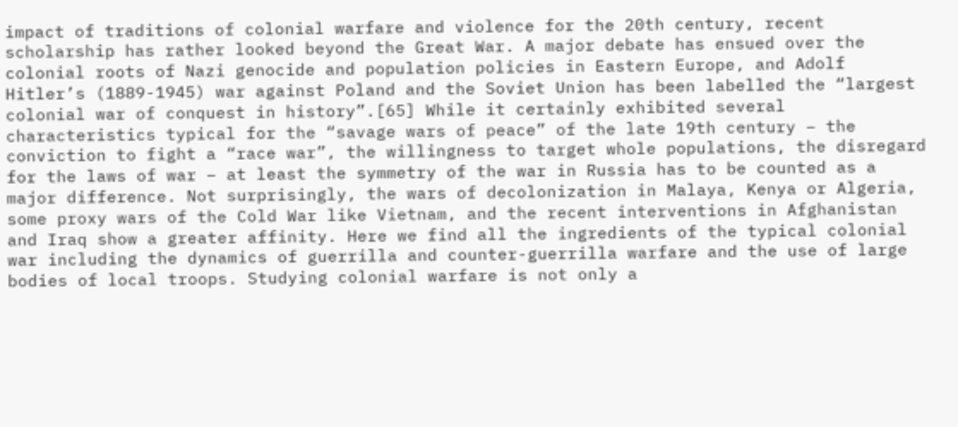impact of traditions of colonial warfare and violence for the 20th century, recent scholarship has rather looked beyond the Great War. A major debate has ensued over the colonial roots of Nazi genocide and population policies in Eastern Europe, and Adolf Hitler’s (1889-1945) war against Poland and the Soviet Union has been labelled the “largest colonial war of conquest in history”.[65] While it certainly exhibited several characteristics typical for the “savage wars of peace” of the late 19th century – the conviction to fight a “race war”, the willingness to target whole populations, the disregard for the laws of war – at least the symmetry of the war in Russia has to be counted as a major difference. Not surprisingly, the wars of decolonization in Malaya, Kenya or Algeria, some proxy wars of the Cold War like Vietnam, and the recent interventions in Afghanistan and Iraq show a greater affinity. Here we find all the ingredients of the typical colonial war including the dynamics of guerrilla and counter-guerrilla warfare and the use of large bodies of local troops. Studying colonial warfare is not only a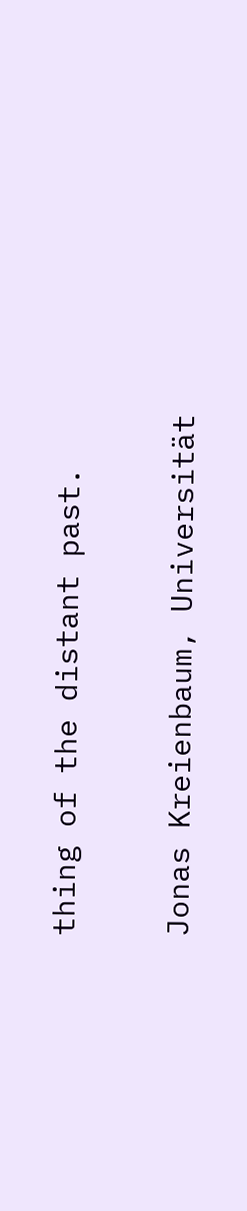thing of the distant past.

Jonas Kreienbaum, Universität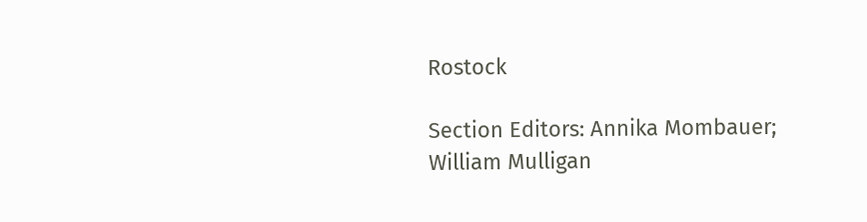Rostock

Section Editors: Annika Mombauer; William Mulligan